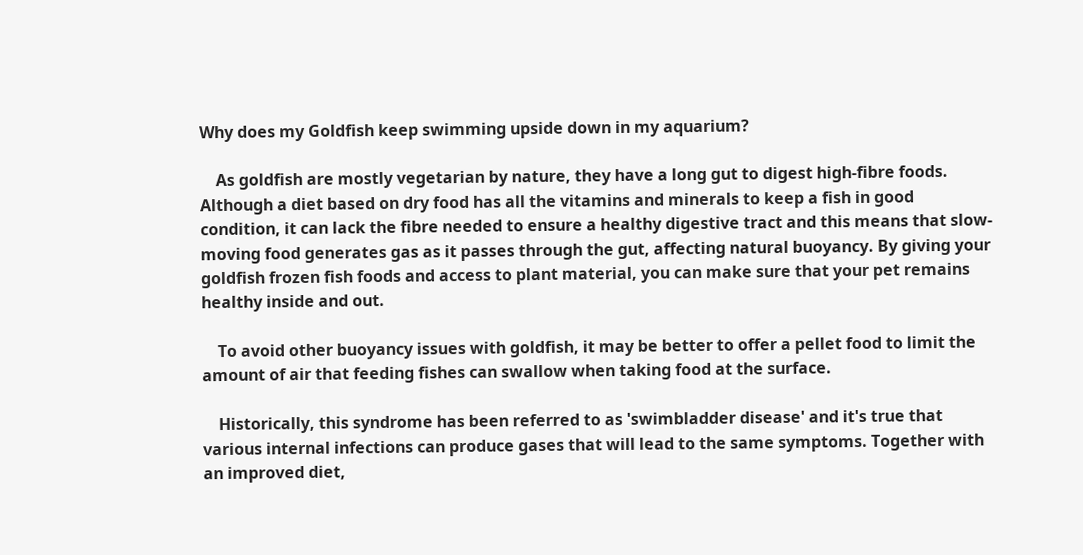Why does my Goldfish keep swimming upside down in my aquarium?

    As goldfish are mostly vegetarian by nature, they have a long gut to digest high-fibre foods. Although a diet based on dry food has all the vitamins and minerals to keep a fish in good condition, it can lack the fibre needed to ensure a healthy digestive tract and this means that slow-moving food generates gas as it passes through the gut, affecting natural buoyancy. By giving your goldfish frozen fish foods and access to plant material, you can make sure that your pet remains healthy inside and out.

    To avoid other buoyancy issues with goldfish, it may be better to offer a pellet food to limit the amount of air that feeding fishes can swallow when taking food at the surface.

    Historically, this syndrome has been referred to as 'swimbladder disease' and it's true that various internal infections can produce gases that will lead to the same symptoms. Together with an improved diet,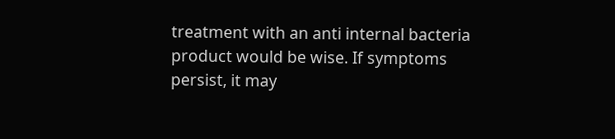treatment with an anti internal bacteria product would be wise. If symptoms persist, it may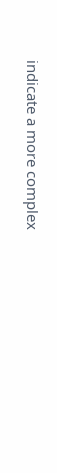indicate a more complex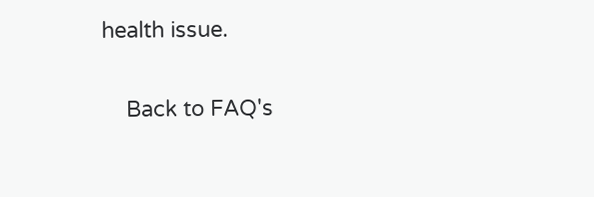health issue.

    Back to FAQ's